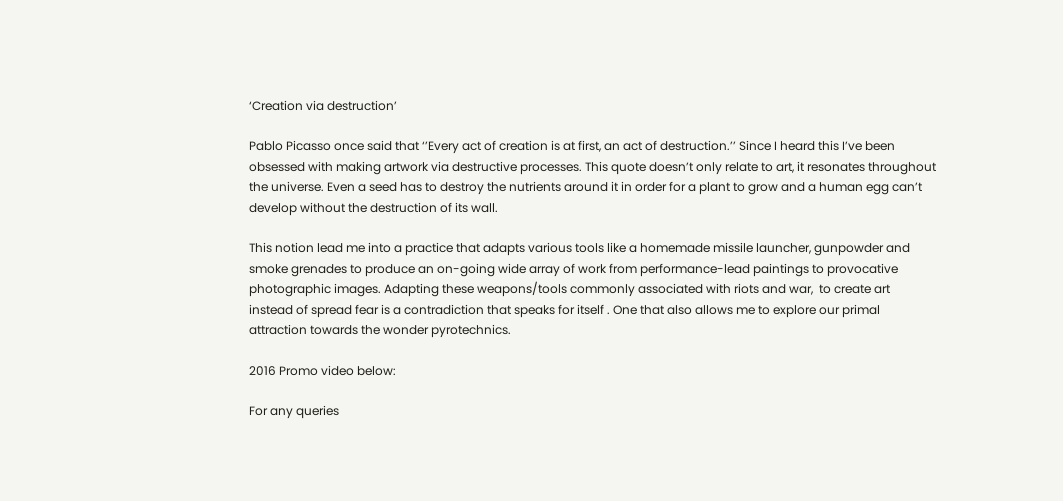‘Creation via destruction’

Pablo Picasso once said that ‘’Every act of creation is at first, an act of destruction.’’ Since I heard this I’ve been obsessed with making artwork via destructive processes. This quote doesn’t only relate to art, it resonates throughout the universe. Even a seed has to destroy the nutrients around it in order for a plant to grow and a human egg can’t develop without the destruction of its wall.

This notion lead me into a practice that adapts various tools like a homemade missile launcher, gunpowder and smoke grenades to produce an on-going wide array of work from performance-lead paintings to provocative photographic images. Adapting these weapons/tools commonly associated with riots and war,  to create art instead of spread fear is a contradiction that speaks for itself . One that also allows me to explore our primal attraction towards the wonder pyrotechnics.

2016 Promo video below:

For any queries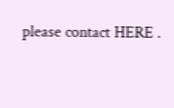please contact HERE .